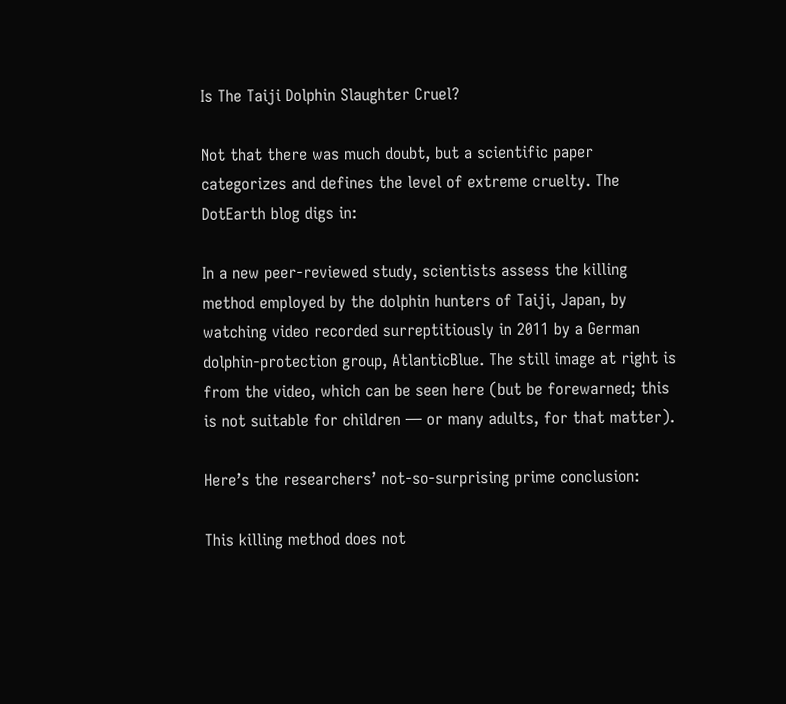Is The Taiji Dolphin Slaughter Cruel?

Not that there was much doubt, but a scientific paper categorizes and defines the level of extreme cruelty. The DotEarth blog digs in:

In a new peer-reviewed study, scientists assess the killing method employed by the dolphin hunters of Taiji, Japan, by watching video recorded surreptitiously in 2011 by a German dolphin-protection group, AtlanticBlue. The still image at right is from the video, which can be seen here (but be forewarned; this is not suitable for children — or many adults, for that matter).

Here’s the researchers’ not-so-surprising prime conclusion:

This killing method does not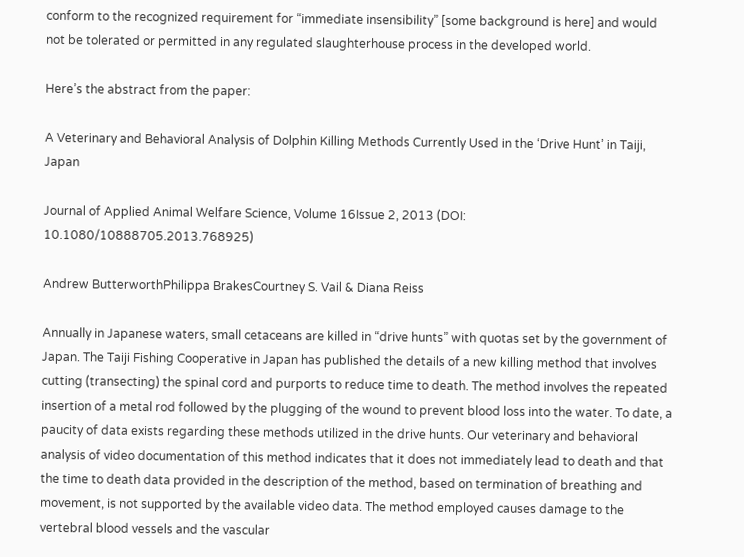conform to the recognized requirement for “immediate insensibility” [some background is here] and would not be tolerated or permitted in any regulated slaughterhouse process in the developed world.

Here’s the abstract from the paper:

A Veterinary and Behavioral Analysis of Dolphin Killing Methods Currently Used in the ‘Drive Hunt’ in Taiji, Japan

Journal of Applied Animal Welfare Science, Volume 16Issue 2, 2013 (DOI: 10.1080/10888705.2013.768925)

Andrew ButterworthPhilippa BrakesCourtney S. Vail & Diana Reiss

Annually in Japanese waters, small cetaceans are killed in “drive hunts” with quotas set by the government of Japan. The Taiji Fishing Cooperative in Japan has published the details of a new killing method that involves cutting (transecting) the spinal cord and purports to reduce time to death. The method involves the repeated insertion of a metal rod followed by the plugging of the wound to prevent blood loss into the water. To date, a paucity of data exists regarding these methods utilized in the drive hunts. Our veterinary and behavioral analysis of video documentation of this method indicates that it does not immediately lead to death and that the time to death data provided in the description of the method, based on termination of breathing and movement, is not supported by the available video data. The method employed causes damage to the vertebral blood vessels and the vascular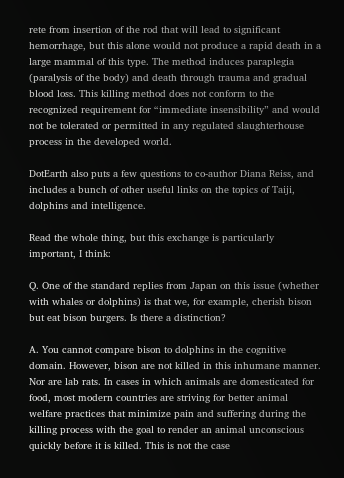rete from insertion of the rod that will lead to significant hemorrhage, but this alone would not produce a rapid death in a large mammal of this type. The method induces paraplegia (paralysis of the body) and death through trauma and gradual blood loss. This killing method does not conform to the recognized requirement for “immediate insensibility” and would not be tolerated or permitted in any regulated slaughterhouse process in the developed world.

DotEarth also puts a few questions to co-author Diana Reiss, and includes a bunch of other useful links on the topics of Taiji, dolphins and intelligence.

Read the whole thing, but this exchange is particularly important, I think:

Q. One of the standard replies from Japan on this issue (whether with whales or dolphins) is that we, for example, cherish bison but eat bison burgers. Is there a distinction?

A. You cannot compare bison to dolphins in the cognitive domain. However, bison are not killed in this inhumane manner. Nor are lab rats. In cases in which animals are domesticated for food, most modern countries are striving for better animal welfare practices that minimize pain and suffering during the killing process with the goal to render an animal unconscious quickly before it is killed. This is not the case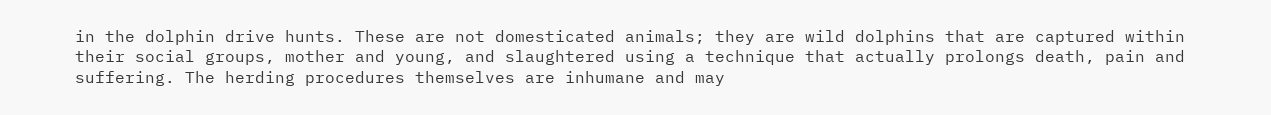in the dolphin drive hunts. These are not domesticated animals; they are wild dolphins that are captured within their social groups, mother and young, and slaughtered using a technique that actually prolongs death, pain and suffering. The herding procedures themselves are inhumane and may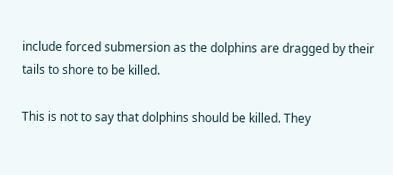include forced submersion as the dolphins are dragged by their tails to shore to be killed.

This is not to say that dolphins should be killed. They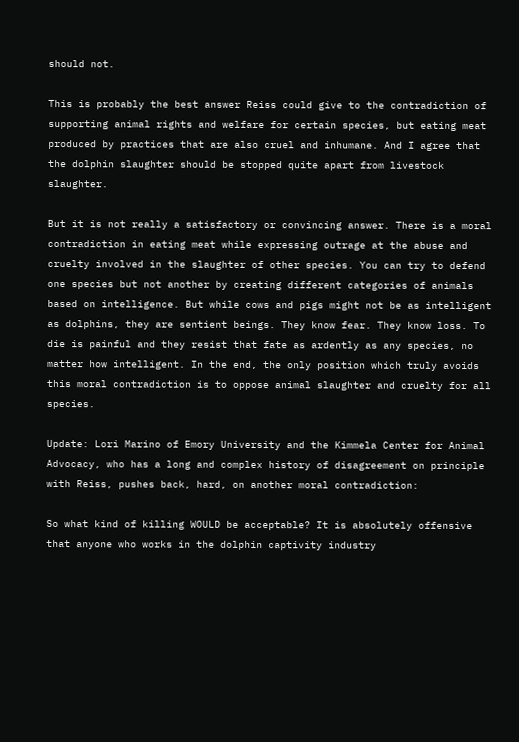should not.

This is probably the best answer Reiss could give to the contradiction of supporting animal rights and welfare for certain species, but eating meat produced by practices that are also cruel and inhumane. And I agree that the dolphin slaughter should be stopped quite apart from livestock slaughter.

But it is not really a satisfactory or convincing answer. There is a moral contradiction in eating meat while expressing outrage at the abuse and cruelty involved in the slaughter of other species. You can try to defend one species but not another by creating different categories of animals based on intelligence. But while cows and pigs might not be as intelligent as dolphins, they are sentient beings. They know fear. They know loss. To die is painful and they resist that fate as ardently as any species, no matter how intelligent. In the end, the only position which truly avoids this moral contradiction is to oppose animal slaughter and cruelty for all species.

Update: Lori Marino of Emory University and the Kimmela Center for Animal Advocacy, who has a long and complex history of disagreement on principle with Reiss, pushes back, hard, on another moral contradiction:

So what kind of killing WOULD be acceptable? It is absolutely offensive that anyone who works in the dolphin captivity industry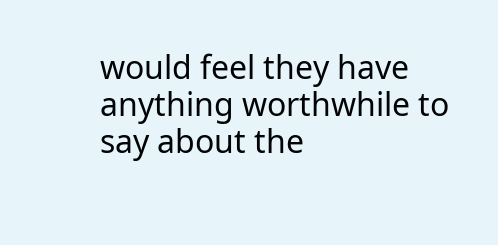would feel they have anything worthwhile to say about the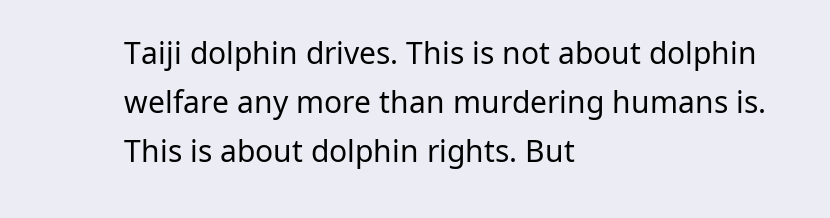Taiji dolphin drives. This is not about dolphin welfare any more than murdering humans is. This is about dolphin rights. But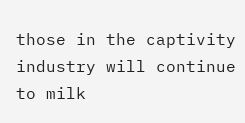those in the captivity industry will continue to milk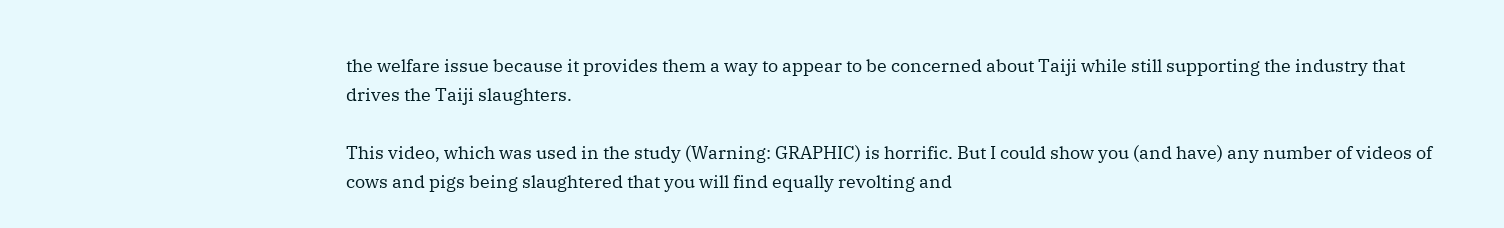the welfare issue because it provides them a way to appear to be concerned about Taiji while still supporting the industry that drives the Taiji slaughters.

This video, which was used in the study (Warning: GRAPHIC) is horrific. But I could show you (and have) any number of videos of cows and pigs being slaughtered that you will find equally revolting and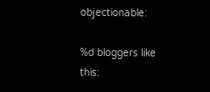objectionable:

%d bloggers like this: